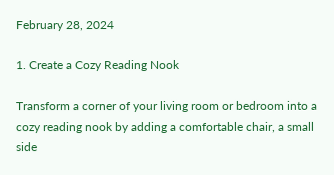February 28, 2024

1. Create a Cozy Reading Nook

Transform a corner of your living room or bedroom into a cozy reading nook by adding a comfortable chair, a small side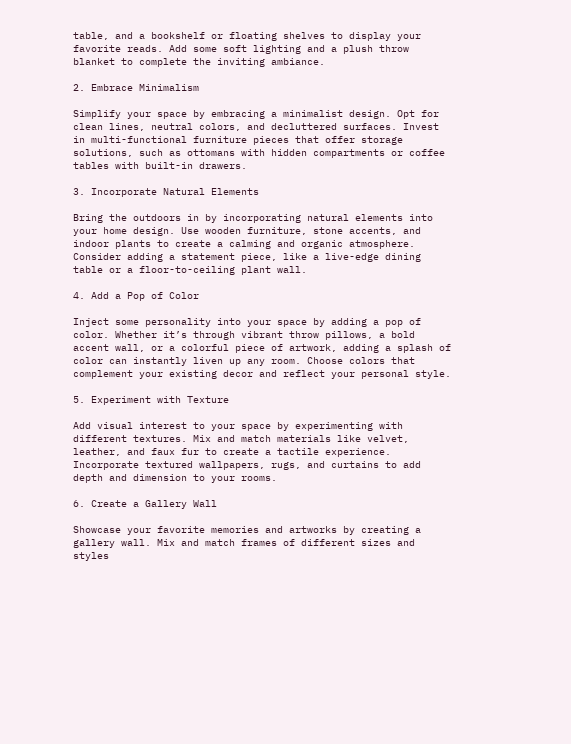table, and a bookshelf or floating shelves to display your favorite reads. Add some soft lighting and a plush throw blanket to complete the inviting ambiance.

2. Embrace Minimalism

Simplify your space by embracing a minimalist design. Opt for clean lines, neutral colors, and decluttered surfaces. Invest in multi-functional furniture pieces that offer storage solutions, such as ottomans with hidden compartments or coffee tables with built-in drawers.

3. Incorporate Natural Elements

Bring the outdoors in by incorporating natural elements into your home design. Use wooden furniture, stone accents, and indoor plants to create a calming and organic atmosphere. Consider adding a statement piece, like a live-edge dining table or a floor-to-ceiling plant wall.

4. Add a Pop of Color

Inject some personality into your space by adding a pop of color. Whether it’s through vibrant throw pillows, a bold accent wall, or a colorful piece of artwork, adding a splash of color can instantly liven up any room. Choose colors that complement your existing decor and reflect your personal style.

5. Experiment with Texture

Add visual interest to your space by experimenting with different textures. Mix and match materials like velvet, leather, and faux fur to create a tactile experience. Incorporate textured wallpapers, rugs, and curtains to add depth and dimension to your rooms.

6. Create a Gallery Wall

Showcase your favorite memories and artworks by creating a gallery wall. Mix and match frames of different sizes and styles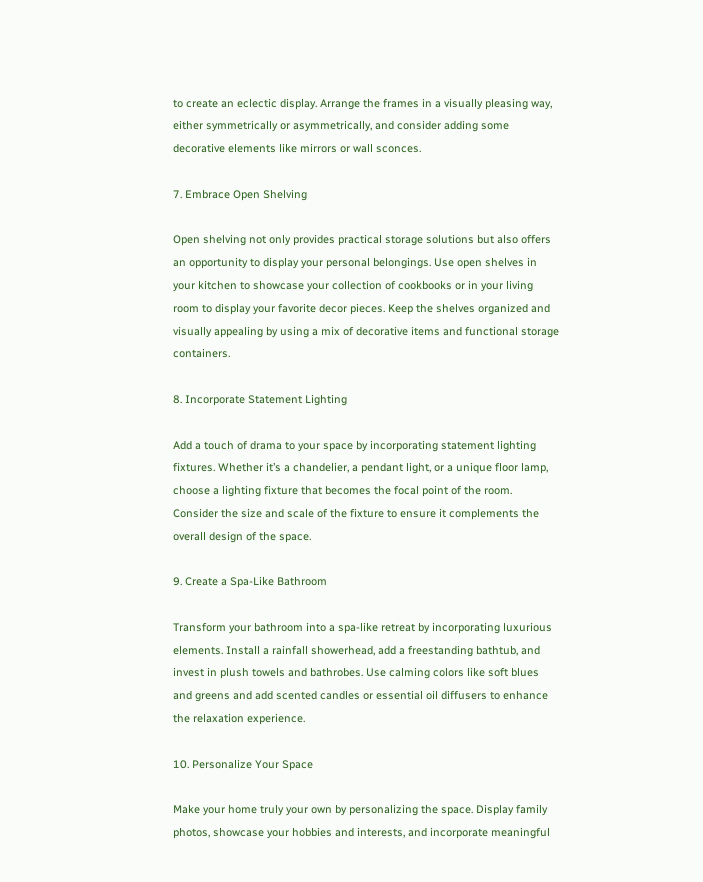to create an eclectic display. Arrange the frames in a visually pleasing way, either symmetrically or asymmetrically, and consider adding some decorative elements like mirrors or wall sconces.

7. Embrace Open Shelving

Open shelving not only provides practical storage solutions but also offers an opportunity to display your personal belongings. Use open shelves in your kitchen to showcase your collection of cookbooks or in your living room to display your favorite decor pieces. Keep the shelves organized and visually appealing by using a mix of decorative items and functional storage containers.

8. Incorporate Statement Lighting

Add a touch of drama to your space by incorporating statement lighting fixtures. Whether it’s a chandelier, a pendant light, or a unique floor lamp, choose a lighting fixture that becomes the focal point of the room. Consider the size and scale of the fixture to ensure it complements the overall design of the space.

9. Create a Spa-Like Bathroom

Transform your bathroom into a spa-like retreat by incorporating luxurious elements. Install a rainfall showerhead, add a freestanding bathtub, and invest in plush towels and bathrobes. Use calming colors like soft blues and greens and add scented candles or essential oil diffusers to enhance the relaxation experience.

10. Personalize Your Space

Make your home truly your own by personalizing the space. Display family photos, showcase your hobbies and interests, and incorporate meaningful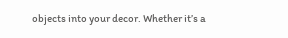objects into your decor. Whether it’s a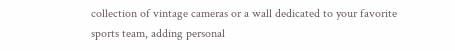collection of vintage cameras or a wall dedicated to your favorite sports team, adding personal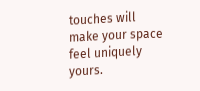touches will make your space feel uniquely yours.